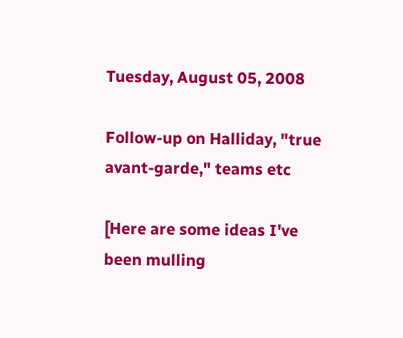Tuesday, August 05, 2008

Follow-up on Halliday, "true avant-garde," teams etc

[Here are some ideas I've been mulling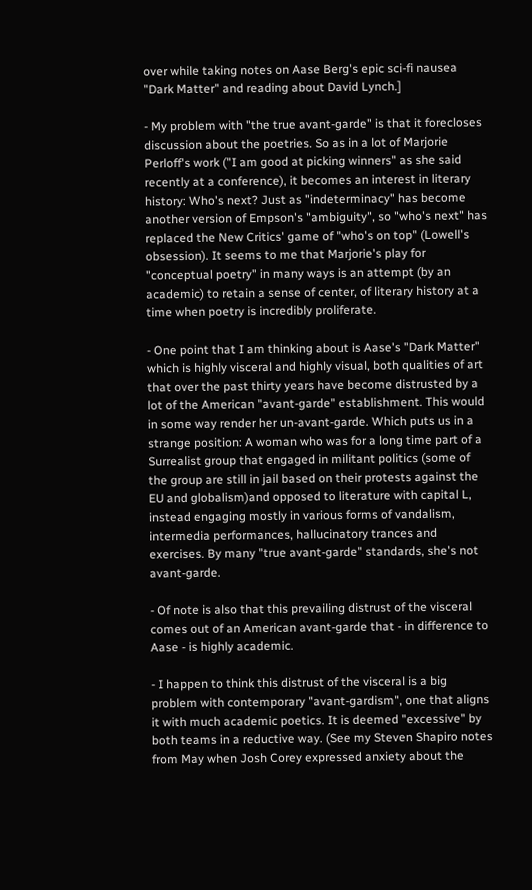over while taking notes on Aase Berg's epic sci-fi nausea "Dark Matter" and reading about David Lynch.]

- My problem with "the true avant-garde" is that it forecloses discussion about the poetries. So as in a lot of Marjorie Perloff's work ("I am good at picking winners" as she said recently at a conference), it becomes an interest in literary history: Who's next? Just as "indeterminacy" has become another version of Empson's "ambiguity", so "who's next" has replaced the New Critics' game of "who's on top" (Lowell's obsession). It seems to me that Marjorie's play for "conceptual poetry" in many ways is an attempt (by an academic) to retain a sense of center, of literary history at a time when poetry is incredibly proliferate.

- One point that I am thinking about is Aase's "Dark Matter" which is highly visceral and highly visual, both qualities of art that over the past thirty years have become distrusted by a lot of the American "avant-garde" establishment. This would in some way render her un-avant-garde. Which puts us in a strange position: A woman who was for a long time part of a Surrealist group that engaged in militant politics (some of the group are still in jail based on their protests against the EU and globalism)and opposed to literature with capital L, instead engaging mostly in various forms of vandalism, intermedia performances, hallucinatory trances and exercises. By many "true avant-garde" standards, she's not avant-garde.

- Of note is also that this prevailing distrust of the visceral comes out of an American avant-garde that - in difference to Aase - is highly academic.

- I happen to think this distrust of the visceral is a big problem with contemporary "avant-gardism", one that aligns it with much academic poetics. It is deemed "excessive" by both teams in a reductive way. (See my Steven Shapiro notes from May when Josh Corey expressed anxiety about the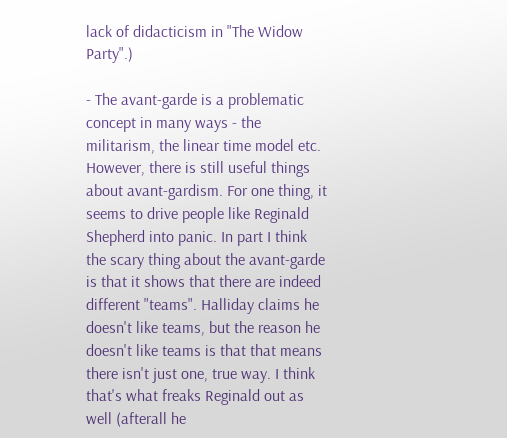lack of didacticism in "The Widow Party".)

- The avant-garde is a problematic concept in many ways - the militarism, the linear time model etc. However, there is still useful things about avant-gardism. For one thing, it seems to drive people like Reginald Shepherd into panic. In part I think the scary thing about the avant-garde is that it shows that there are indeed different "teams". Halliday claims he doesn't like teams, but the reason he doesn't like teams is that that means there isn't just one, true way. I think that's what freaks Reginald out as well (afterall he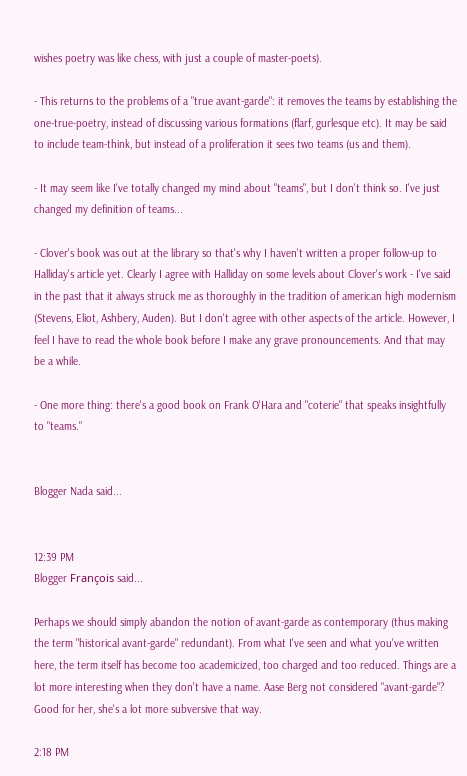wishes poetry was like chess, with just a couple of master-poets).

- This returns to the problems of a "true avant-garde": it removes the teams by establishing the one-true-poetry, instead of discussing various formations (flarf, gurlesque etc). It may be said to include team-think, but instead of a proliferation it sees two teams (us and them).

- It may seem like I've totally changed my mind about "teams", but I don't think so. I've just changed my definition of teams...

- Clover's book was out at the library so that's why I haven't written a proper follow-up to Halliday's article yet. Clearly I agree with Halliday on some levels about Clover's work - I've said in the past that it always struck me as thoroughly in the tradition of american high modernism (Stevens, Eliot, Ashbery, Auden). But I don't agree with other aspects of the article. However, I feel I have to read the whole book before I make any grave pronouncements. And that may be a while.

- One more thing: there's a good book on Frank O'Hara and "coterie" that speaks insightfully to "teams."


Blogger Nada said...


12:39 PM
Blogger François said...

Perhaps we should simply abandon the notion of avant-garde as contemporary (thus making the term "historical avant-garde" redundant). From what I've seen and what you've written here, the term itself has become too academicized, too charged and too reduced. Things are a lot more interesting when they don't have a name. Aase Berg not considered "avant-garde"? Good for her, she's a lot more subversive that way.

2:18 PM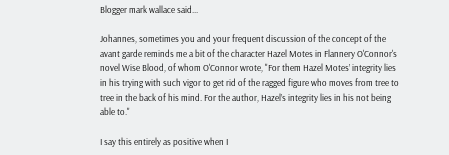Blogger mark wallace said...

Johannes, sometimes you and your frequent discussion of the concept of the avant garde reminds me a bit of the character Hazel Motes in Flannery O'Connor's novel Wise Blood, of whom O'Connor wrote, "For them Hazel Motes’ integrity lies in his trying with such vigor to get rid of the ragged figure who moves from tree to tree in the back of his mind. For the author, Hazel’s integrity lies in his not being able to."

I say this entirely as positive when I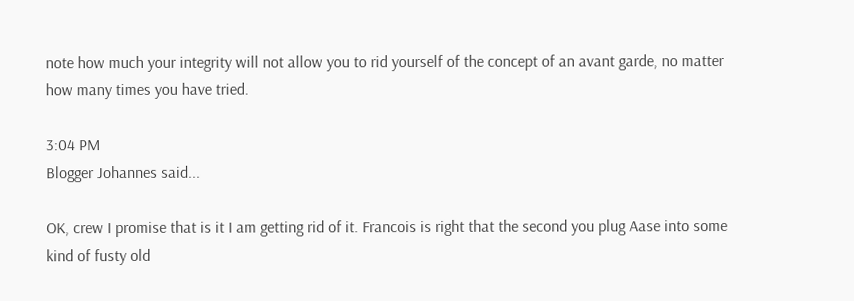note how much your integrity will not allow you to rid yourself of the concept of an avant garde, no matter how many times you have tried.

3:04 PM
Blogger Johannes said...

OK, crew I promise that is it I am getting rid of it. Francois is right that the second you plug Aase into some kind of fusty old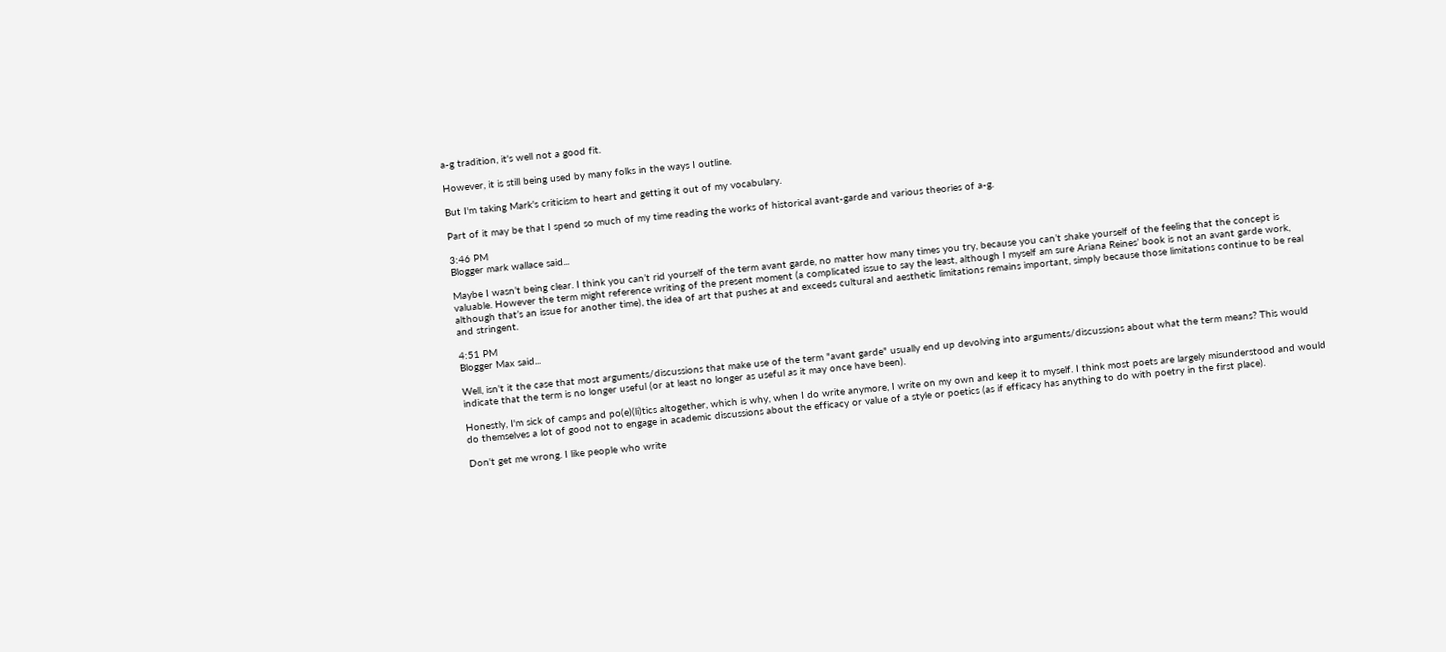a-g tradition, it's well not a good fit.

However, it is still being used by many folks in the ways I outline.

But I'm taking Mark's criticism to heart and getting it out of my vocabulary.

Part of it may be that I spend so much of my time reading the works of historical avant-garde and various theories of a-g.

3:46 PM
Blogger mark wallace said...

Maybe I wasn’t being clear. I think you can’t rid yourself of the term avant garde, no matter how many times you try, because you can’t shake yourself of the feeling that the concept is valuable. However the term might reference writing of the present moment (a complicated issue to say the least, although I myself am sure Ariana Reines’ book is not an avant garde work, although that’s an issue for another time), the idea of art that pushes at and exceeds cultural and aesthetic limitations remains important, simply because those limitations continue to be real and stringent.

4:51 PM
Blogger Max said...

Well, isn't it the case that most arguments/discussions that make use of the term "avant garde" usually end up devolving into arguments/discussions about what the term means? This would indicate that the term is no longer useful (or at least no longer as useful as it may once have been).

Honestly, I'm sick of camps and po(e)(li)tics altogether, which is why, when I do write anymore, I write on my own and keep it to myself. I think most poets are largely misunderstood and would do themselves a lot of good not to engage in academic discussions about the efficacy or value of a style or poetics (as if efficacy has anything to do with poetry in the first place).

Don't get me wrong. I like people who write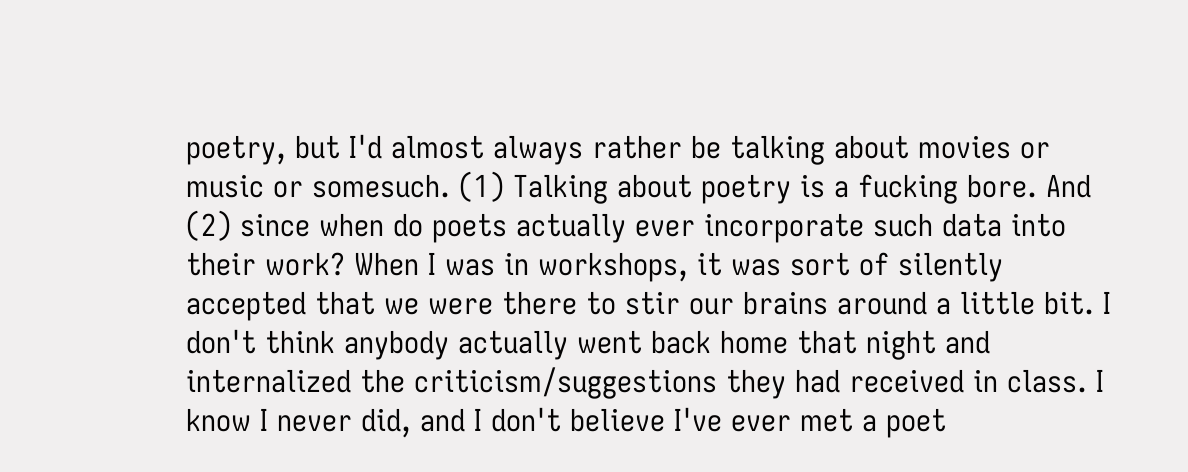poetry, but I'd almost always rather be talking about movies or music or somesuch. (1) Talking about poetry is a fucking bore. And (2) since when do poets actually ever incorporate such data into their work? When I was in workshops, it was sort of silently accepted that we were there to stir our brains around a little bit. I don't think anybody actually went back home that night and internalized the criticism/suggestions they had received in class. I know I never did, and I don't believe I've ever met a poet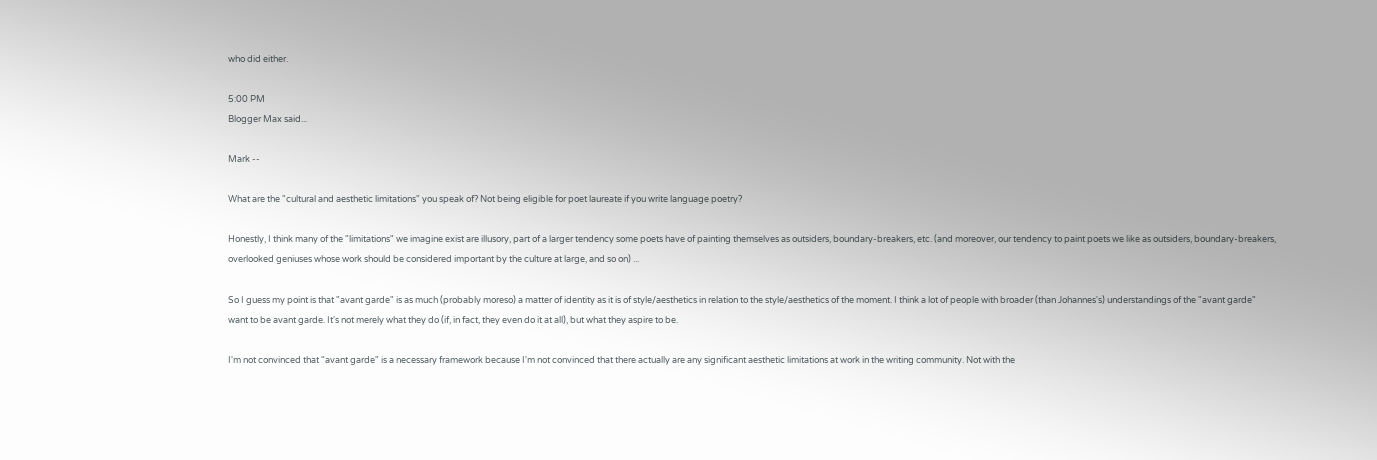who did either.

5:00 PM
Blogger Max said...

Mark --

What are the "cultural and aesthetic limitations" you speak of? Not being eligible for poet laureate if you write language poetry?

Honestly, I think many of the "limitations" we imagine exist are illusory, part of a larger tendency some poets have of painting themselves as outsiders, boundary-breakers, etc. (and moreover, our tendency to paint poets we like as outsiders, boundary-breakers, overlooked geniuses whose work should be considered important by the culture at large, and so on) ...

So I guess my point is that "avant garde" is as much (probably moreso) a matter of identity as it is of style/aesthetics in relation to the style/aesthetics of the moment. I think a lot of people with broader (than Johannes's) understandings of the "avant garde" want to be avant garde. It's not merely what they do (if, in fact, they even do it at all), but what they aspire to be.

I'm not convinced that "avant garde" is a necessary framework because I'm not convinced that there actually are any significant aesthetic limitations at work in the writing community. Not with the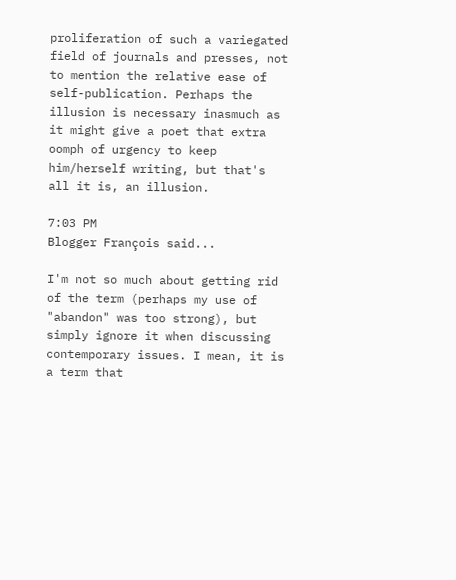proliferation of such a variegated field of journals and presses, not to mention the relative ease of self-publication. Perhaps the illusion is necessary inasmuch as it might give a poet that extra oomph of urgency to keep him/herself writing, but that's all it is, an illusion.

7:03 PM
Blogger François said...

I'm not so much about getting rid of the term (perhaps my use of "abandon" was too strong), but simply ignore it when discussing contemporary issues. I mean, it is a term that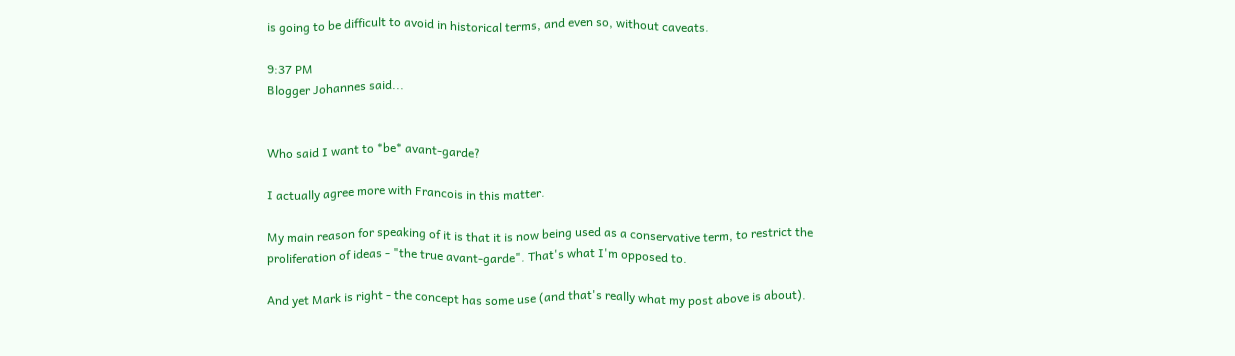is going to be difficult to avoid in historical terms, and even so, without caveats.

9:37 PM
Blogger Johannes said...


Who said I want to *be* avant-garde?

I actually agree more with Francois in this matter.

My main reason for speaking of it is that it is now being used as a conservative term, to restrict the proliferation of ideas - "the true avant-garde". That's what I'm opposed to.

And yet Mark is right - the concept has some use (and that's really what my post above is about).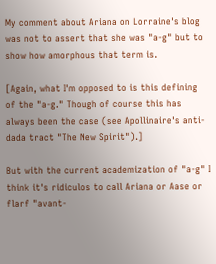My comment about Ariana on Lorraine's blog was not to assert that she was "a-g" but to show how amorphous that term is.

[Again, what I'm opposed to is this defining of the "a-g." Though of course this has always been the case (see Apollinaire's anti-dada tract "The New Spirit").]

But with the current academization of "a-g" I think it's ridiculos to call Ariana or Aase or flarf "avant-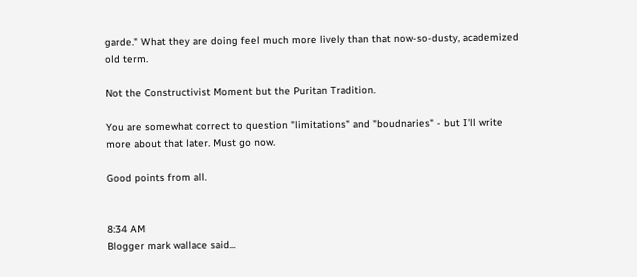garde." What they are doing feel much more lively than that now-so-dusty, academized old term.

Not the Constructivist Moment but the Puritan Tradition.

You are somewhat correct to question "limitations" and "boudnaries" - but I'll write more about that later. Must go now.

Good points from all.


8:34 AM
Blogger mark wallace said...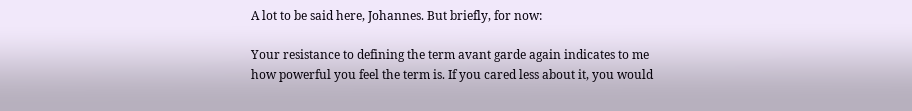A lot to be said here, Johannes. But briefly, for now:

Your resistance to defining the term avant garde again indicates to me how powerful you feel the term is. If you cared less about it, you would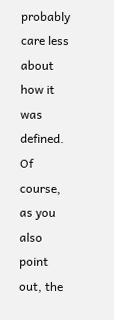probably care less about how it was defined. Of course, as you also point out, the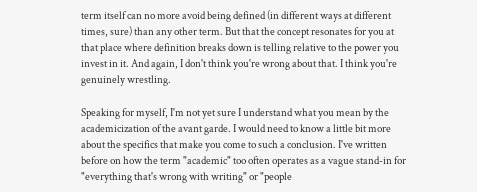term itself can no more avoid being defined (in different ways at different times, sure) than any other term. But that the concept resonates for you at that place where definition breaks down is telling relative to the power you invest in it. And again, I don't think you're wrong about that. I think you're genuinely wrestling.

Speaking for myself, I'm not yet sure I understand what you mean by the academicization of the avant garde. I would need to know a little bit more about the specifics that make you come to such a conclusion. I've written before on how the term "academic" too often operates as a vague stand-in for "everything that's wrong with writing" or "people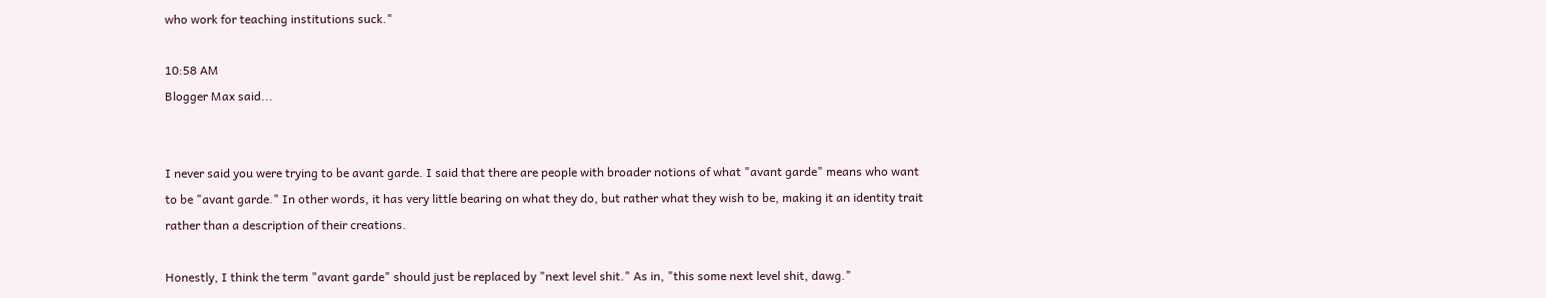who work for teaching institutions suck."

10:58 AM
Blogger Max said...


I never said you were trying to be avant garde. I said that there are people with broader notions of what "avant garde" means who want to be "avant garde." In other words, it has very little bearing on what they do, but rather what they wish to be, making it an identity trait rather than a description of their creations.

Honestly, I think the term "avant garde" should just be replaced by "next level shit." As in, "this some next level shit, dawg."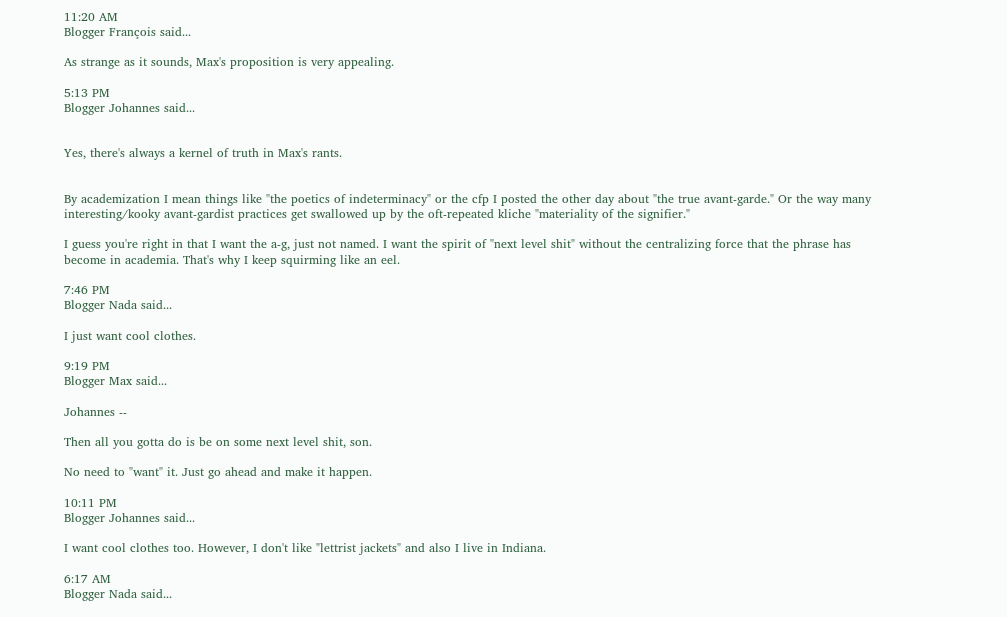11:20 AM
Blogger François said...

As strange as it sounds, Max's proposition is very appealing.

5:13 PM
Blogger Johannes said...


Yes, there's always a kernel of truth in Max's rants.


By academization I mean things like "the poetics of indeterminacy" or the cfp I posted the other day about "the true avant-garde." Or the way many interesting/kooky avant-gardist practices get swallowed up by the oft-repeated kliche "materiality of the signifier."

I guess you're right in that I want the a-g, just not named. I want the spirit of "next level shit" without the centralizing force that the phrase has become in academia. That's why I keep squirming like an eel.

7:46 PM
Blogger Nada said...

I just want cool clothes.

9:19 PM
Blogger Max said...

Johannes --

Then all you gotta do is be on some next level shit, son.

No need to "want" it. Just go ahead and make it happen.

10:11 PM
Blogger Johannes said...

I want cool clothes too. However, I don't like "lettrist jackets" and also I live in Indiana.

6:17 AM
Blogger Nada said...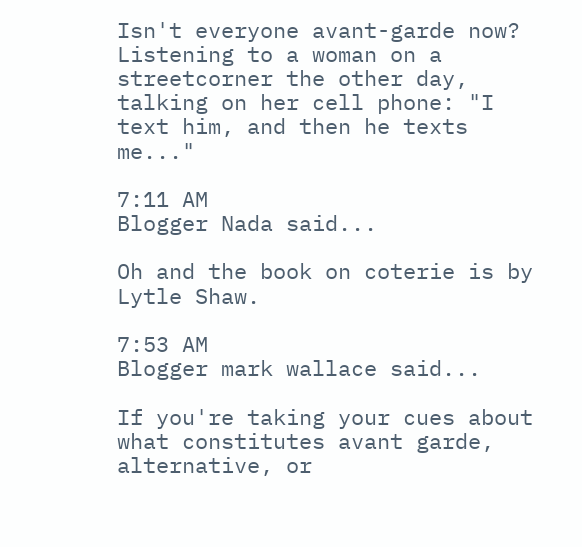Isn't everyone avant-garde now? Listening to a woman on a streetcorner the other day, talking on her cell phone: "I text him, and then he texts me..."

7:11 AM
Blogger Nada said...

Oh and the book on coterie is by Lytle Shaw.

7:53 AM
Blogger mark wallace said...

If you're taking your cues about what constitutes avant garde, alternative, or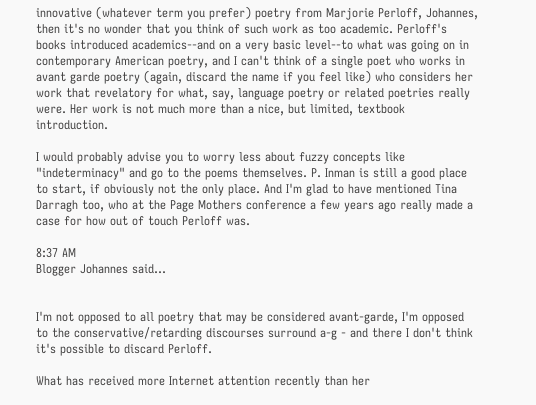innovative (whatever term you prefer) poetry from Marjorie Perloff, Johannes, then it's no wonder that you think of such work as too academic. Perloff's books introduced academics--and on a very basic level--to what was going on in contemporary American poetry, and I can't think of a single poet who works in avant garde poetry (again, discard the name if you feel like) who considers her work that revelatory for what, say, language poetry or related poetries really were. Her work is not much more than a nice, but limited, textbook introduction.

I would probably advise you to worry less about fuzzy concepts like "indeterminacy" and go to the poems themselves. P. Inman is still a good place to start, if obviously not the only place. And I'm glad to have mentioned Tina Darragh too, who at the Page Mothers conference a few years ago really made a case for how out of touch Perloff was.

8:37 AM
Blogger Johannes said...


I'm not opposed to all poetry that may be considered avant-garde, I'm opposed to the conservative/retarding discourses surround a-g - and there I don't think it's possible to discard Perloff.

What has received more Internet attention recently than her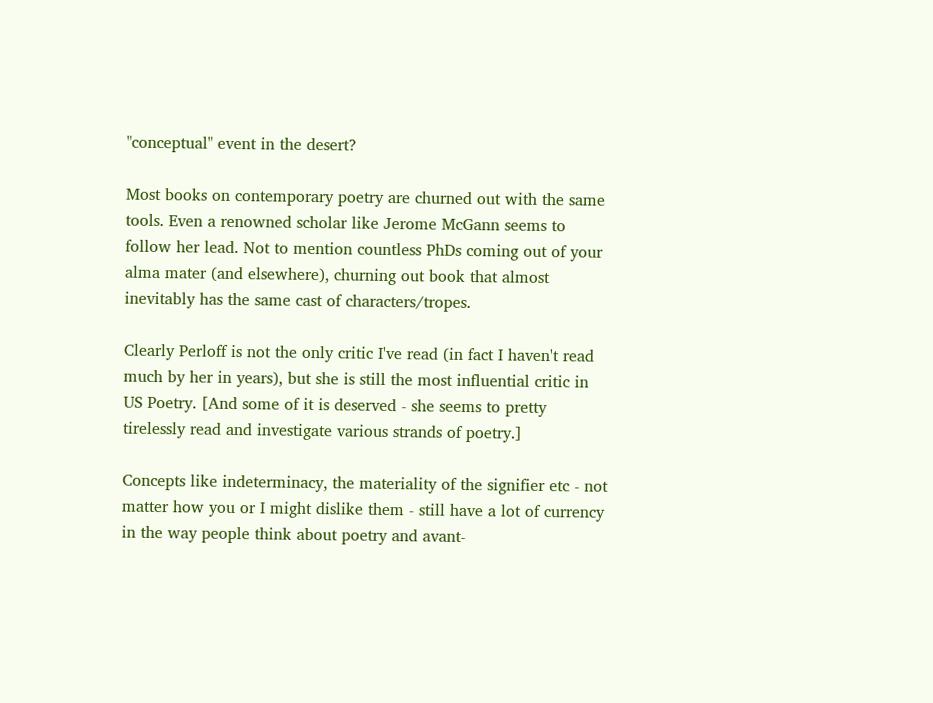"conceptual" event in the desert?

Most books on contemporary poetry are churned out with the same tools. Even a renowned scholar like Jerome McGann seems to follow her lead. Not to mention countless PhDs coming out of your alma mater (and elsewhere), churning out book that almost inevitably has the same cast of characters/tropes.

Clearly Perloff is not the only critic I've read (in fact I haven't read much by her in years), but she is still the most influential critic in US Poetry. [And some of it is deserved - she seems to pretty tirelessly read and investigate various strands of poetry.]

Concepts like indeterminacy, the materiality of the signifier etc - not matter how you or I might dislike them - still have a lot of currency in the way people think about poetry and avant-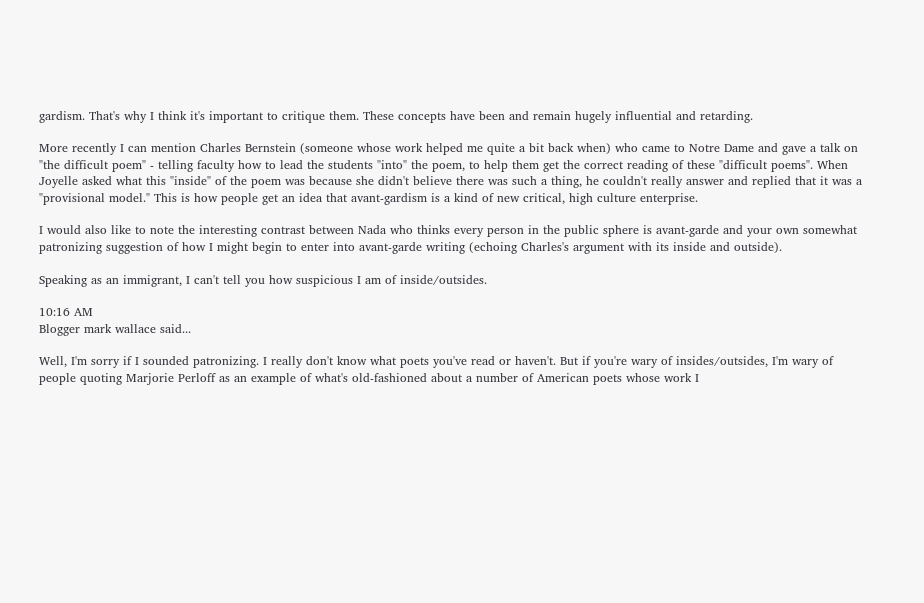gardism. That's why I think it's important to critique them. These concepts have been and remain hugely influential and retarding.

More recently I can mention Charles Bernstein (someone whose work helped me quite a bit back when) who came to Notre Dame and gave a talk on "the difficult poem" - telling faculty how to lead the students "into" the poem, to help them get the correct reading of these "difficult poems". When Joyelle asked what this "inside" of the poem was because she didn't believe there was such a thing, he couldn't really answer and replied that it was a "provisional model." This is how people get an idea that avant-gardism is a kind of new critical, high culture enterprise.

I would also like to note the interesting contrast between Nada who thinks every person in the public sphere is avant-garde and your own somewhat patronizing suggestion of how I might begin to enter into avant-garde writing (echoing Charles's argument with its inside and outside).

Speaking as an immigrant, I can't tell you how suspicious I am of inside/outsides.

10:16 AM
Blogger mark wallace said...

Well, I'm sorry if I sounded patronizing. I really don't know what poets you've read or haven't. But if you're wary of insides/outsides, I'm wary of people quoting Marjorie Perloff as an example of what's old-fashioned about a number of American poets whose work I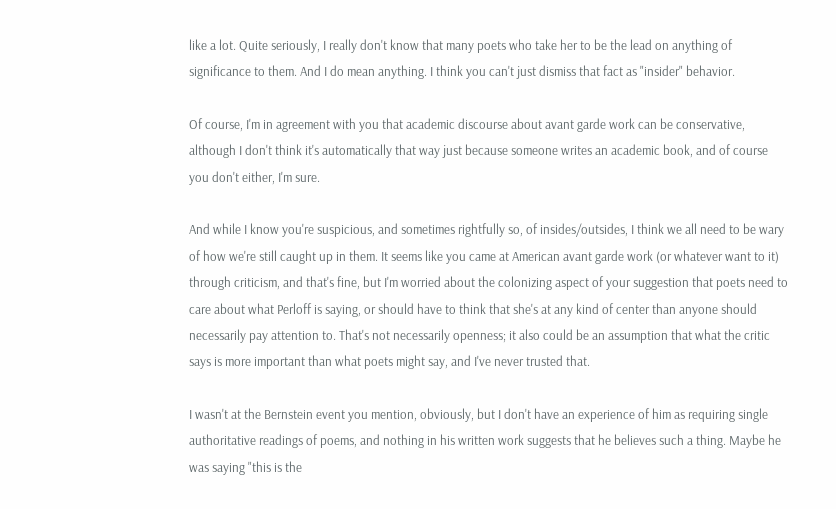like a lot. Quite seriously, I really don't know that many poets who take her to be the lead on anything of significance to them. And I do mean anything. I think you can't just dismiss that fact as "insider" behavior.

Of course, I'm in agreement with you that academic discourse about avant garde work can be conservative, although I don't think it's automatically that way just because someone writes an academic book, and of course you don't either, I'm sure.

And while I know you're suspicious, and sometimes rightfully so, of insides/outsides, I think we all need to be wary of how we're still caught up in them. It seems like you came at American avant garde work (or whatever want to it) through criticism, and that's fine, but I'm worried about the colonizing aspect of your suggestion that poets need to care about what Perloff is saying, or should have to think that she's at any kind of center than anyone should necessarily pay attention to. That's not necessarily openness; it also could be an assumption that what the critic says is more important than what poets might say, and I've never trusted that.

I wasn't at the Bernstein event you mention, obviously, but I don't have an experience of him as requiring single authoritative readings of poems, and nothing in his written work suggests that he believes such a thing. Maybe he was saying "this is the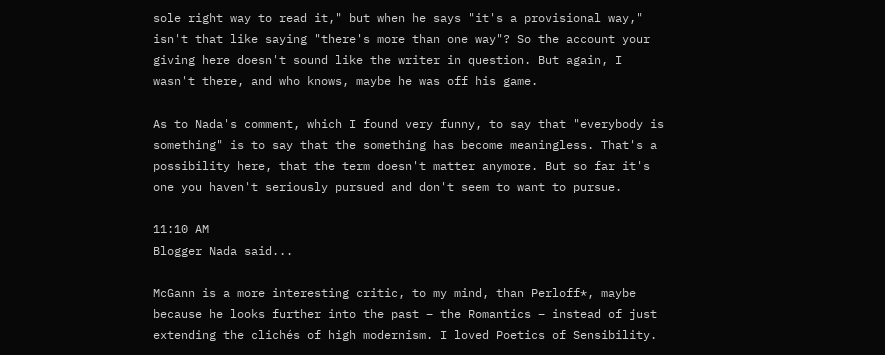sole right way to read it," but when he says "it's a provisional way," isn't that like saying "there's more than one way"? So the account your giving here doesn't sound like the writer in question. But again, I wasn't there, and who knows, maybe he was off his game.

As to Nada's comment, which I found very funny, to say that "everybody is something" is to say that the something has become meaningless. That's a possibility here, that the term doesn't matter anymore. But so far it's one you haven't seriously pursued and don't seem to want to pursue.

11:10 AM
Blogger Nada said...

McGann is a more interesting critic, to my mind, than Perloff*, maybe because he looks further into the past – the Romantics – instead of just extending the clichés of high modernism. I loved Poetics of Sensibility.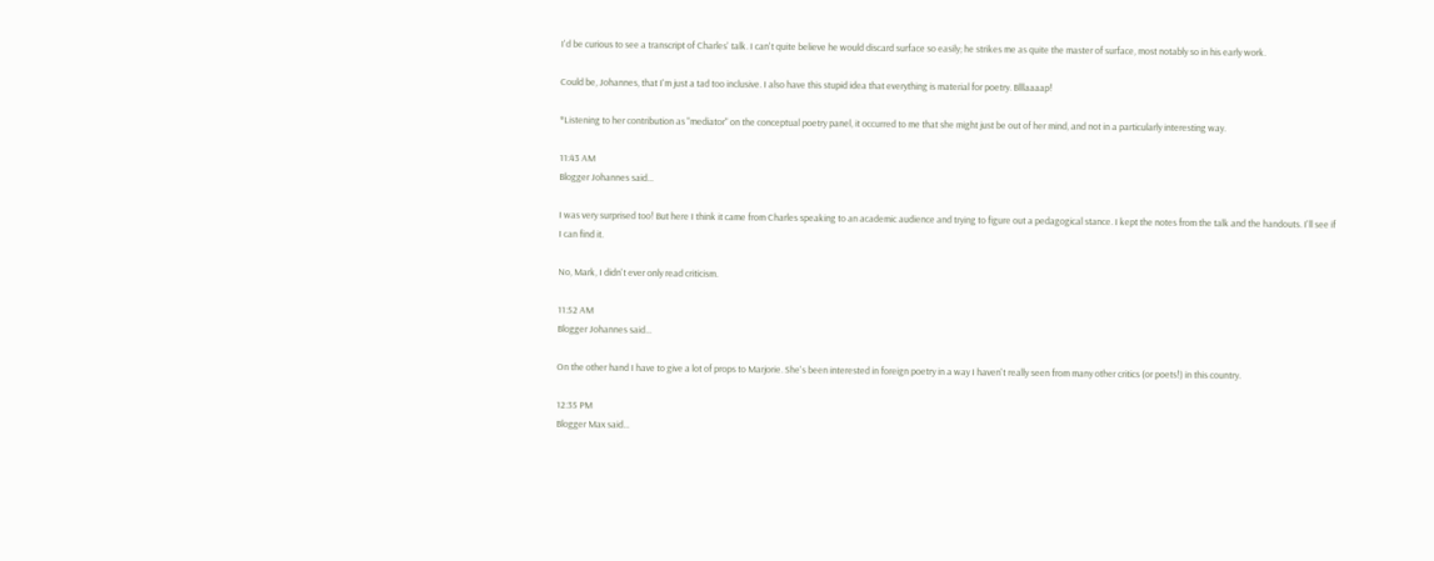I'd be curious to see a transcript of Charles' talk. I can't quite believe he would discard surface so easily; he strikes me as quite the master of surface, most notably so in his early work.

Could be, Johannes, that I'm just a tad too inclusive. I also have this stupid idea that everything is material for poetry. Blllaaaap!

*Listening to her contribution as "mediator" on the conceptual poetry panel, it occurred to me that she might just be out of her mind, and not in a particularly interesting way.

11:43 AM
Blogger Johannes said...

I was very surprised too! But here I think it came from Charles speaking to an academic audience and trying to figure out a pedagogical stance. I kept the notes from the talk and the handouts. I'll see if I can find it.

No, Mark, I didn't ever only read criticism.

11:52 AM
Blogger Johannes said...

On the other hand I have to give a lot of props to Marjorie. She's been interested in foreign poetry in a way I haven't really seen from many other critics (or poets!) in this country.

12:35 PM
Blogger Max said...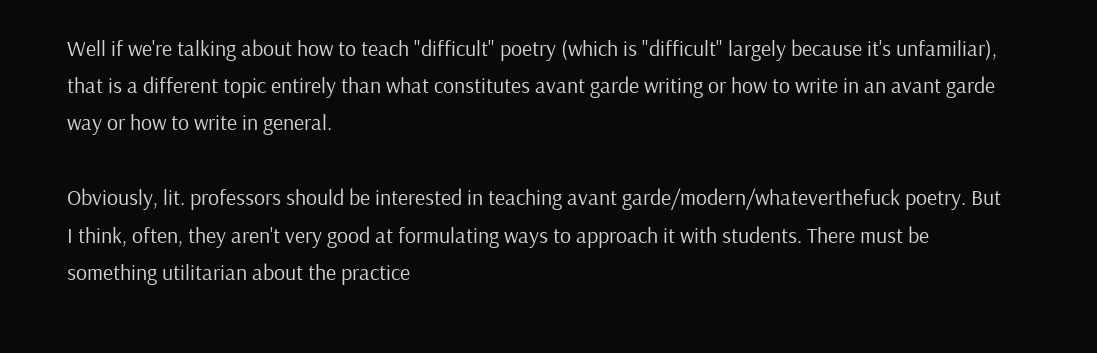Well if we're talking about how to teach "difficult" poetry (which is "difficult" largely because it's unfamiliar), that is a different topic entirely than what constitutes avant garde writing or how to write in an avant garde way or how to write in general.

Obviously, lit. professors should be interested in teaching avant garde/modern/whateverthefuck poetry. But I think, often, they aren't very good at formulating ways to approach it with students. There must be something utilitarian about the practice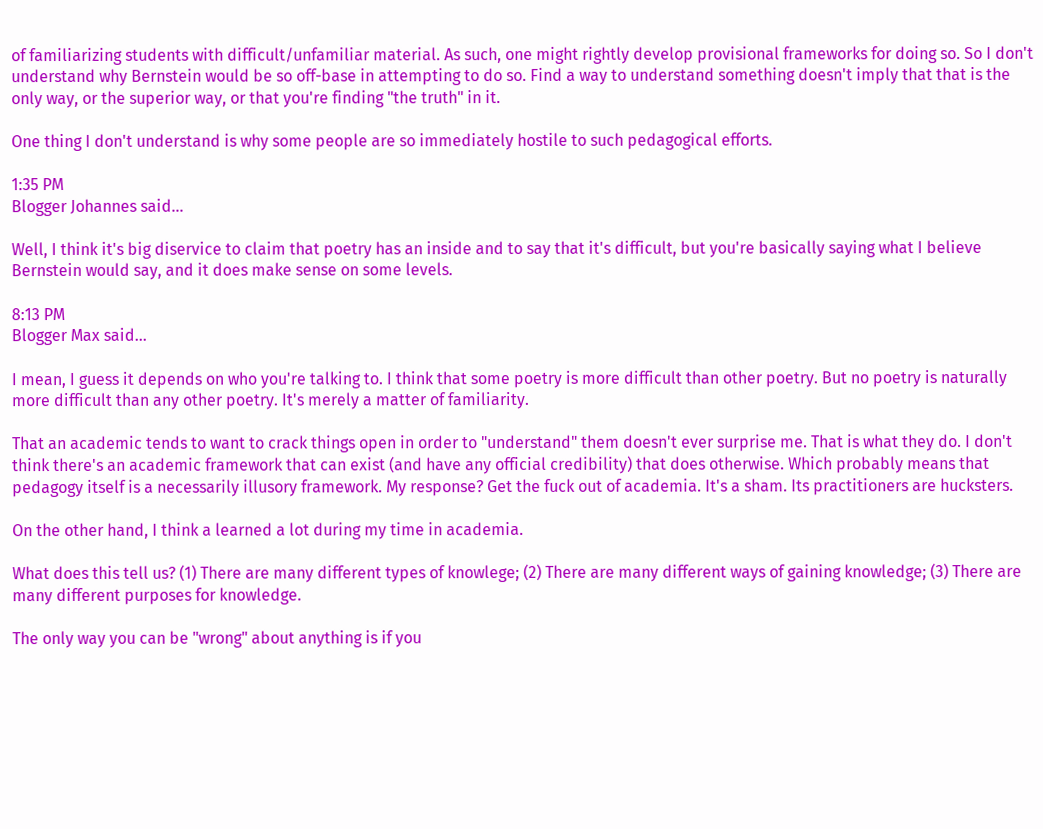of familiarizing students with difficult/unfamiliar material. As such, one might rightly develop provisional frameworks for doing so. So I don't understand why Bernstein would be so off-base in attempting to do so. Find a way to understand something doesn't imply that that is the only way, or the superior way, or that you're finding "the truth" in it.

One thing I don't understand is why some people are so immediately hostile to such pedagogical efforts.

1:35 PM
Blogger Johannes said...

Well, I think it's big diservice to claim that poetry has an inside and to say that it's difficult, but you're basically saying what I believe Bernstein would say, and it does make sense on some levels.

8:13 PM
Blogger Max said...

I mean, I guess it depends on who you're talking to. I think that some poetry is more difficult than other poetry. But no poetry is naturally more difficult than any other poetry. It's merely a matter of familiarity.

That an academic tends to want to crack things open in order to "understand" them doesn't ever surprise me. That is what they do. I don't think there's an academic framework that can exist (and have any official credibility) that does otherwise. Which probably means that pedagogy itself is a necessarily illusory framework. My response? Get the fuck out of academia. It's a sham. Its practitioners are hucksters.

On the other hand, I think a learned a lot during my time in academia.

What does this tell us? (1) There are many different types of knowlege; (2) There are many different ways of gaining knowledge; (3) There are many different purposes for knowledge.

The only way you can be "wrong" about anything is if you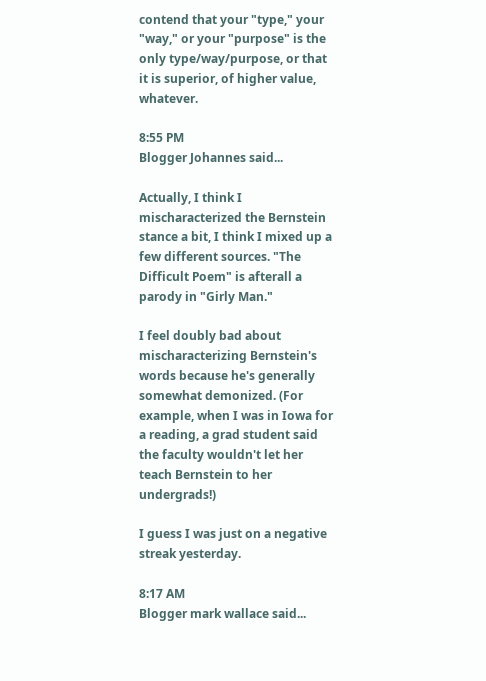contend that your "type," your "way," or your "purpose" is the only type/way/purpose, or that it is superior, of higher value, whatever.

8:55 PM
Blogger Johannes said...

Actually, I think I mischaracterized the Bernstein stance a bit, I think I mixed up a few different sources. "The Difficult Poem" is afterall a parody in "Girly Man."

I feel doubly bad about mischaracterizing Bernstein's words because he's generally somewhat demonized. (For example, when I was in Iowa for a reading, a grad student said the faculty wouldn't let her teach Bernstein to her undergrads!)

I guess I was just on a negative streak yesterday.

8:17 AM
Blogger mark wallace said...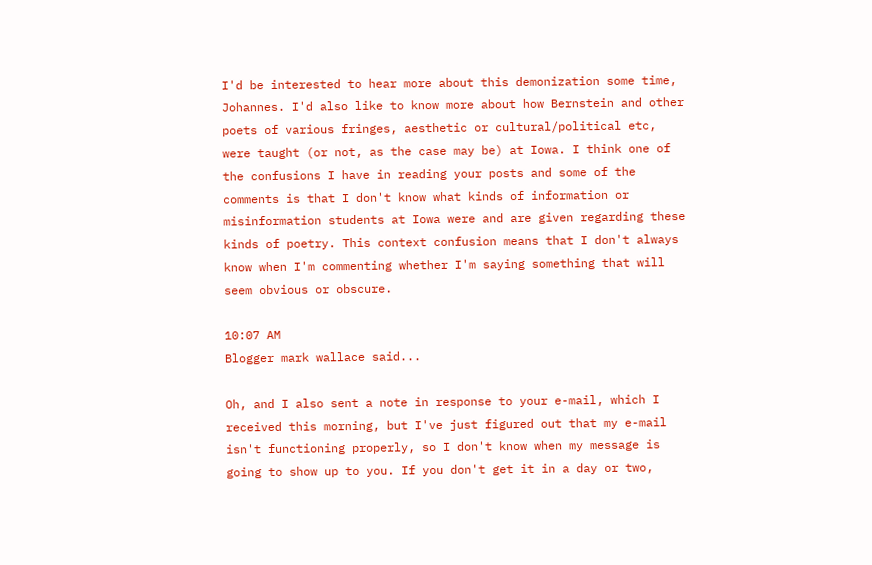I'd be interested to hear more about this demonization some time, Johannes. I'd also like to know more about how Bernstein and other poets of various fringes, aesthetic or cultural/political etc, were taught (or not, as the case may be) at Iowa. I think one of the confusions I have in reading your posts and some of the comments is that I don't know what kinds of information or misinformation students at Iowa were and are given regarding these kinds of poetry. This context confusion means that I don't always know when I'm commenting whether I'm saying something that will seem obvious or obscure.

10:07 AM
Blogger mark wallace said...

Oh, and I also sent a note in response to your e-mail, which I received this morning, but I've just figured out that my e-mail isn't functioning properly, so I don't know when my message is going to show up to you. If you don't get it in a day or two,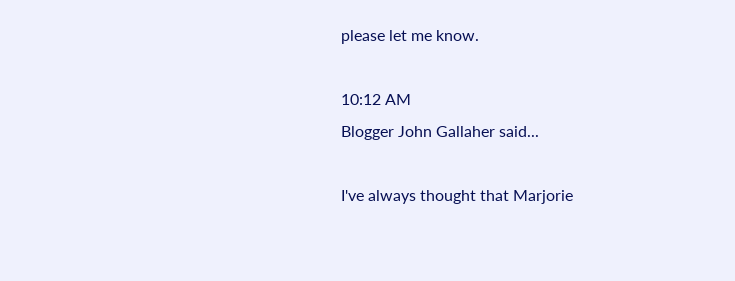please let me know.

10:12 AM
Blogger John Gallaher said...

I've always thought that Marjorie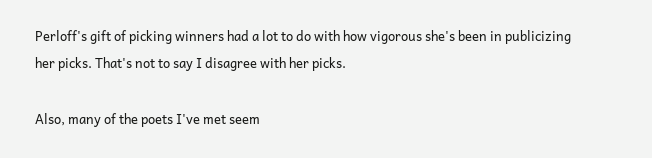Perloff's gift of picking winners had a lot to do with how vigorous she's been in publicizing her picks. That's not to say I disagree with her picks.

Also, many of the poets I've met seem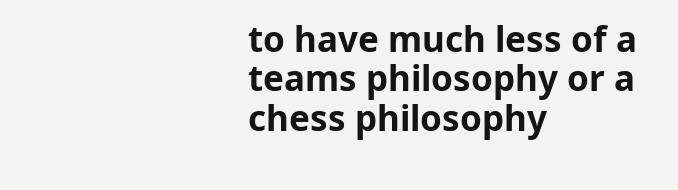to have much less of a teams philosophy or a chess philosophy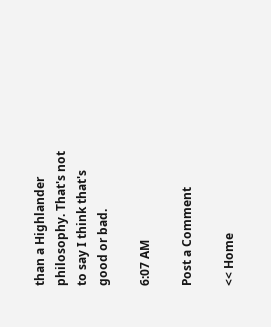than a Highlander philosophy. That's not to say I think that's good or bad.

6:07 AM

Post a Comment

<< Home